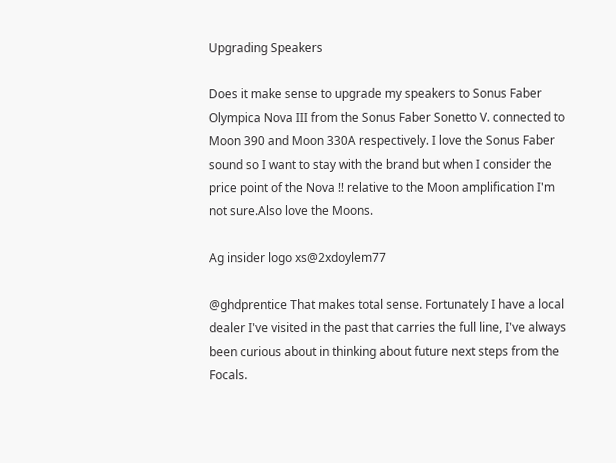Upgrading Speakers

Does it make sense to upgrade my speakers to Sonus Faber Olympica Nova III from the Sonus Faber Sonetto V. connected to Moon 390 and Moon 330A respectively. I love the Sonus Faber sound so I want to stay with the brand but when I consider the price point of the Nova !! relative to the Moon amplification I'm not sure.Also love the Moons.

Ag insider logo xs@2xdoylem77

@ghdprentice That makes total sense. Fortunately I have a local dealer I've visited in the past that carries the full line, I've always been curious about in thinking about future next steps from the Focals.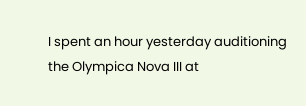I spent an hour yesterday auditioning the Olympica Nova III at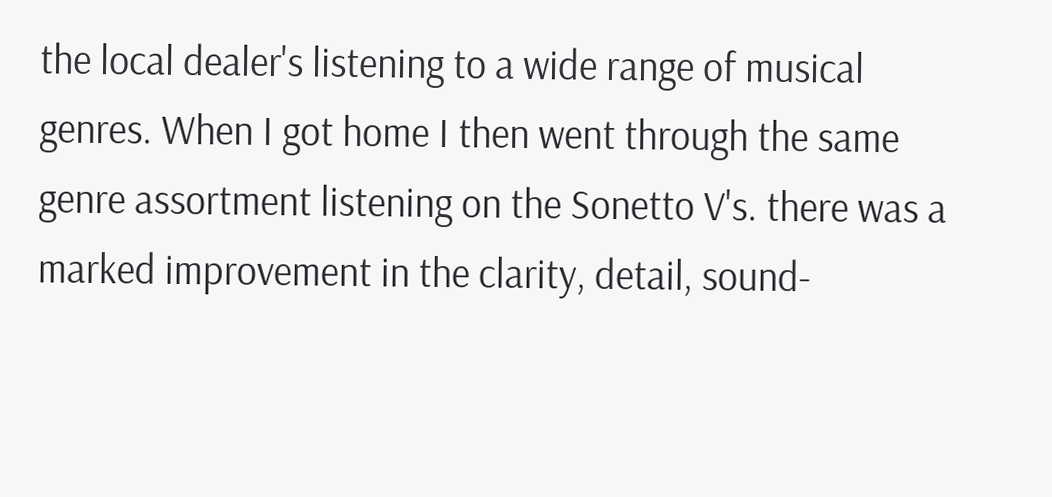the local dealer's listening to a wide range of musical genres. When I got home I then went through the same genre assortment listening on the Sonetto V's. there was a marked improvement in the clarity, detail, sound-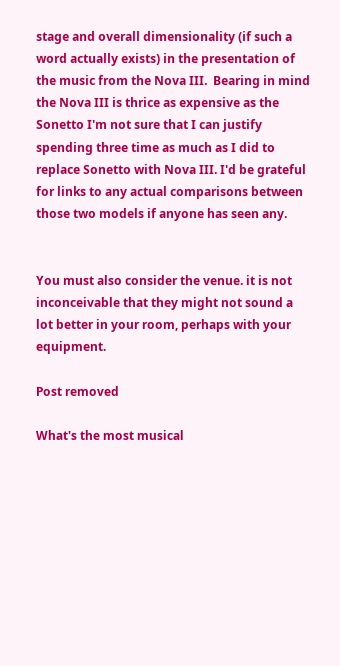stage and overall dimensionality (if such a word actually exists) in the presentation of the music from the Nova III.  Bearing in mind the Nova III is thrice as expensive as the Sonetto I'm not sure that I can justify spending three time as much as I did to replace Sonetto with Nova III. I'd be grateful for links to any actual comparisons between those two models if anyone has seen any.


You must also consider the venue. it is not inconceivable that they might not sound a lot better in your room, perhaps with your equipment.

Post removed

What's the most musical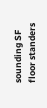sounding SF floor standers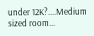under 12K?....Medium sized room...